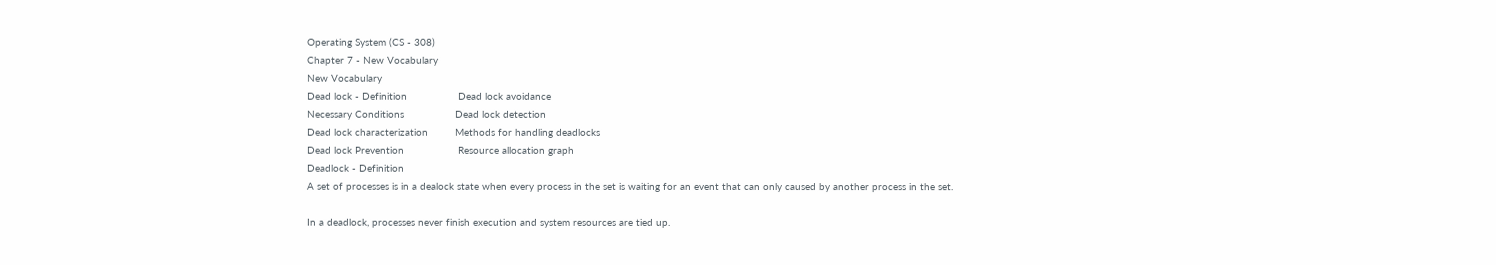Operating System (CS - 308)
Chapter 7 - New Vocabulary
New Vocabulary
Dead lock - Definition                 Dead lock avoidance
Necessary Conditions                 Dead lock detection
Dead lock characterization         Methods for handling deadlocks
Dead lock Prevention                  Resource allocation graph
Deadlock - Definition
A set of processes is in a dealock state when every process in the set is waiting for an event that can only caused by another process in the set.

In a deadlock, processes never finish execution and system resources are tied up.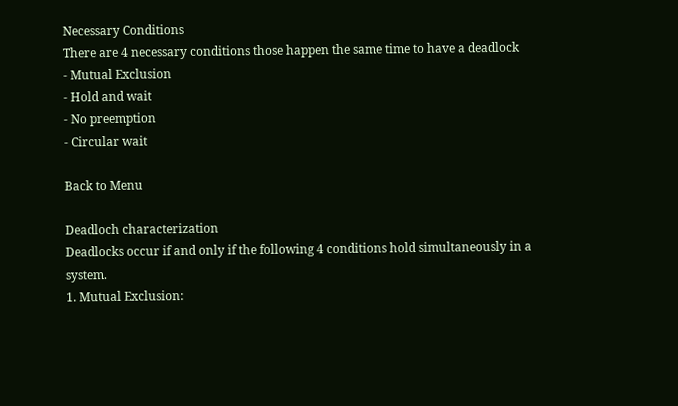Necessary Conditions
There are 4 necessary conditions those happen the same time to have a deadlock
- Mutual Exclusion
- Hold and wait
- No preemption
- Circular wait

Back to Menu

Deadloch characterization
Deadlocks occur if and only if the following 4 conditions hold simultaneously in a system.
1. Mutual Exclusion: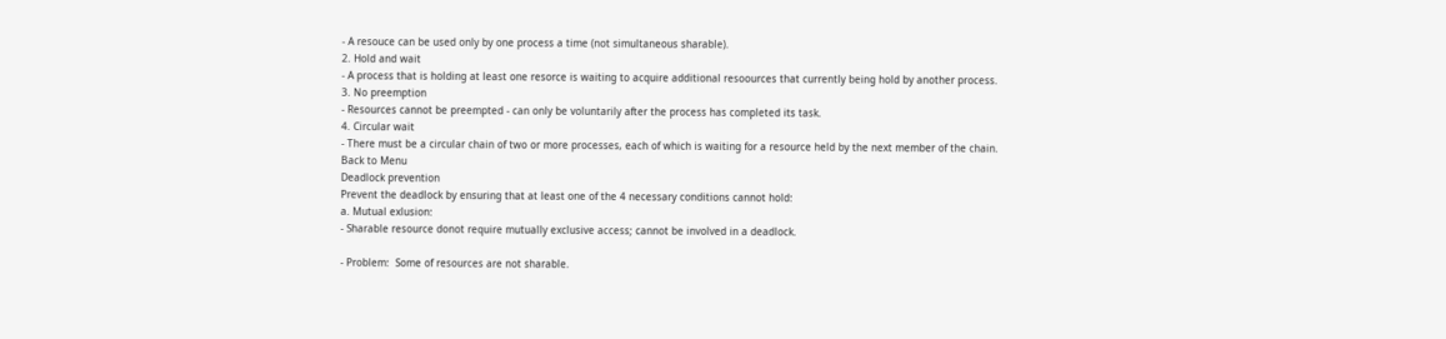- A resouce can be used only by one process a time (not simultaneous sharable).
2. Hold and wait
- A process that is holding at least one resorce is waiting to acquire additional resoources that currently being hold by another process.
3. No preemption
- Resources cannot be preempted - can only be voluntarily after the process has completed its task.
4. Circular wait
- There must be a circular chain of two or more processes, each of which is waiting for a resource held by the next member of the chain.
Back to Menu
Deadlock prevention
Prevent the deadlock by ensuring that at least one of the 4 necessary conditions cannot hold:
a. Mutual exlusion:
- Sharable resource donot require mutually exclusive access; cannot be involved in a deadlock.

- Problem:  Some of resources are not sharable.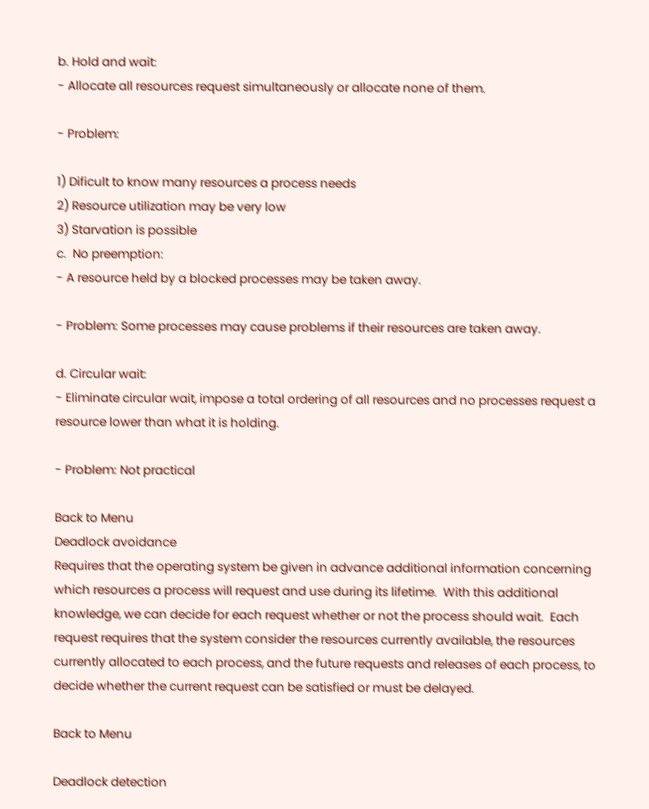b. Hold and wait:
- Allocate all resources request simultaneously or allocate none of them.

- Problem:

1) Dificult to know many resources a process needs
2) Resource utilization may be very low
3) Starvation is possible
c.  No preemption:
- A resource held by a blocked processes may be taken away.

- Problem: Some processes may cause problems if their resources are taken away.

d. Circular wait:
- Eliminate circular wait, impose a total ordering of all resources and no processes request a resource lower than what it is holding.

- Problem: Not practical

Back to Menu
Deadlock avoidance
Requires that the operating system be given in advance additional information concerning which resources a process will request and use during its lifetime.  With this additional knowledge, we can decide for each request whether or not the process should wait.  Each request requires that the system consider the resources currently available, the resources currently allocated to each process, and the future requests and releases of each process, to decide whether the current request can be satisfied or must be delayed.

Back to Menu

Deadlock detection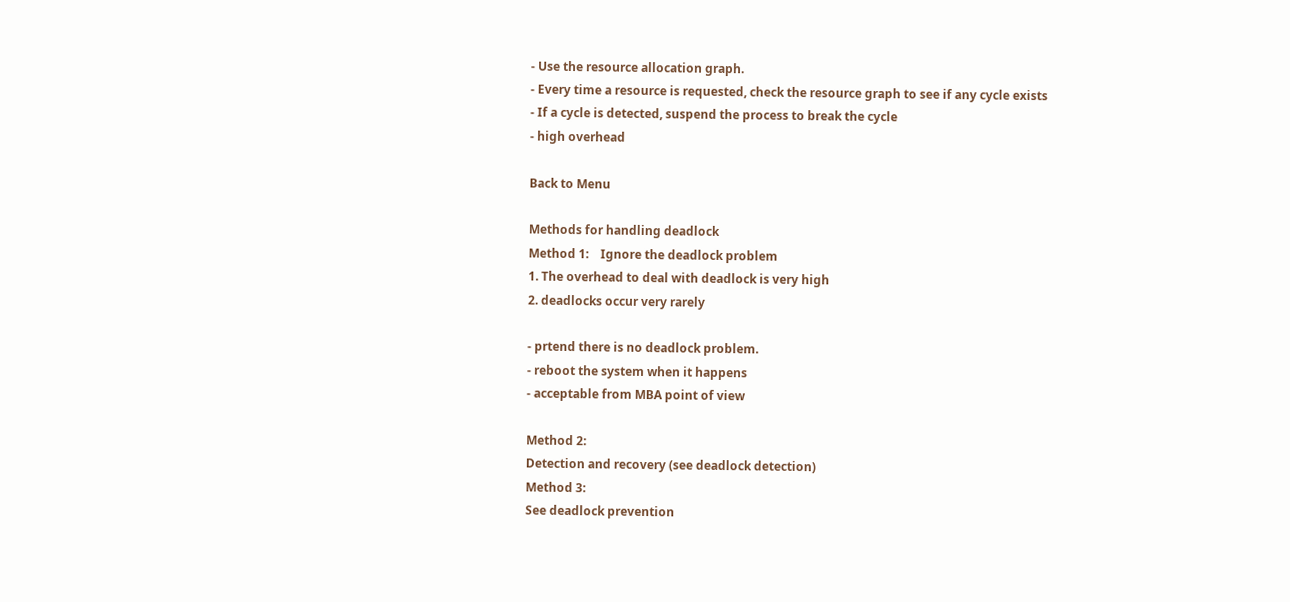- Use the resource allocation graph.
- Every time a resource is requested, check the resource graph to see if any cycle exists
- If a cycle is detected, suspend the process to break the cycle
- high overhead

Back to Menu

Methods for handling deadlock
Method 1:    Ignore the deadlock problem
1. The overhead to deal with deadlock is very high
2. deadlocks occur very rarely

- prtend there is no deadlock problem.
- reboot the system when it happens
- acceptable from MBA point of view

Method 2:
Detection and recovery (see deadlock detection)
Method 3:
See deadlock prevention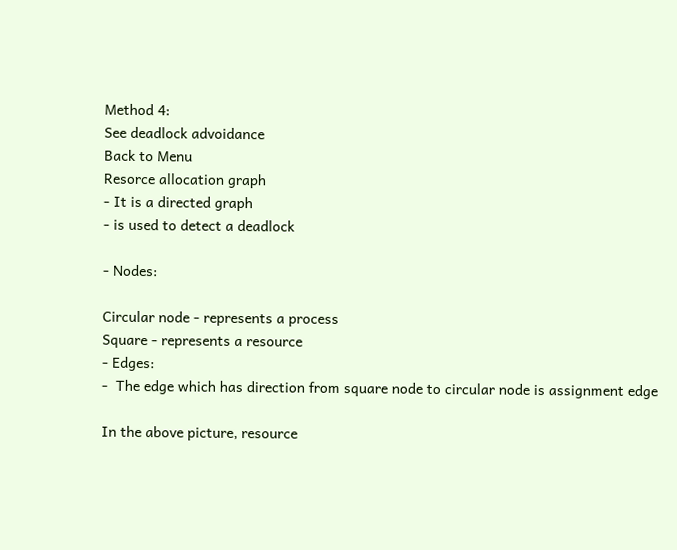Method 4:
See deadlock advoidance
Back to Menu
Resorce allocation graph
- It is a directed graph
- is used to detect a deadlock

- Nodes:

Circular node - represents a process
Square - represents a resource
- Edges:
-  The edge which has direction from square node to circular node is assignment edge

In the above picture, resource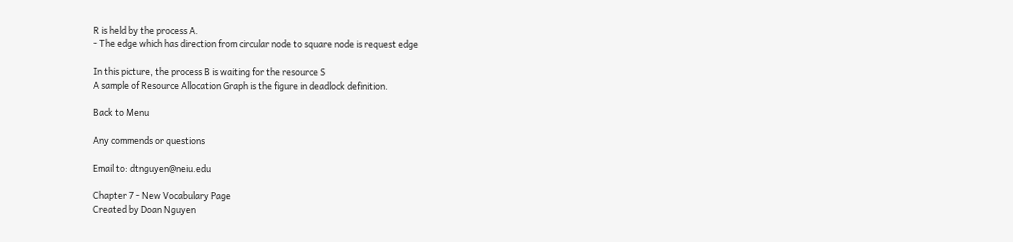R is held by the process A.
- The edge which has direction from circular node to square node is request edge

In this picture, the process B is waiting for the resource S
A sample of Resource Allocation Graph is the figure in deadlock definition.

Back to Menu

Any commends or questions

Email to: dtnguyen@neiu.edu

Chapter 7 - New Vocabulary Page
Created by Doan Nguyen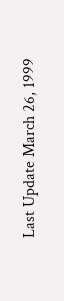Last Update March 26, 1999